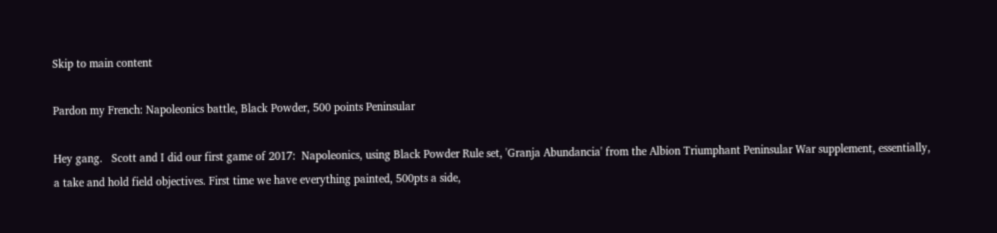Skip to main content

Pardon my French: Napoleonics battle, Black Powder, 500 points Peninsular

Hey gang.   Scott and I did our first game of 2017:  Napoleonics, using Black Powder Rule set, 'Granja Abundancia' from the Albion Triumphant Peninsular War supplement, essentially, a take and hold field objectives. First time we have everything painted, 500pts a side,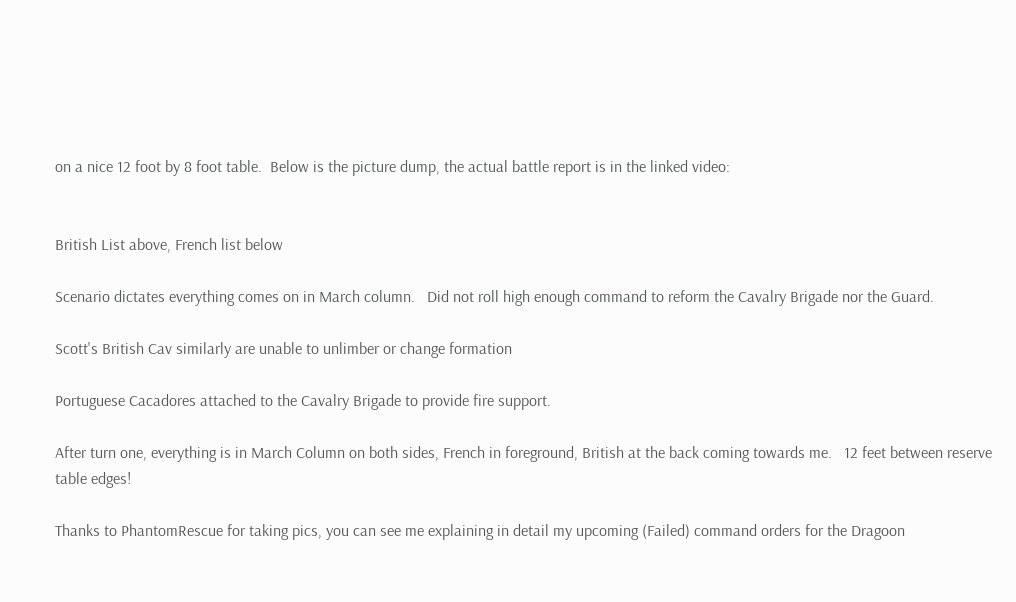on a nice 12 foot by 8 foot table.  Below is the picture dump, the actual battle report is in the linked video:


British List above, French list below

Scenario dictates everything comes on in March column.   Did not roll high enough command to reform the Cavalry Brigade nor the Guard.

Scott's British Cav similarly are unable to unlimber or change formation

Portuguese Cacadores attached to the Cavalry Brigade to provide fire support.

After turn one, everything is in March Column on both sides, French in foreground, British at the back coming towards me.   12 feet between reserve table edges!

Thanks to PhantomRescue for taking pics, you can see me explaining in detail my upcoming (Failed) command orders for the Dragoon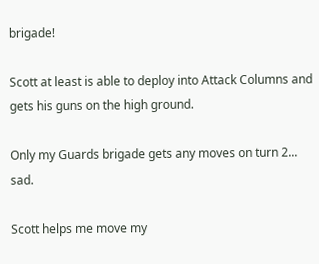brigade!

Scott at least is able to deploy into Attack Columns and gets his guns on the high ground.

Only my Guards brigade gets any moves on turn 2... sad.

Scott helps me move my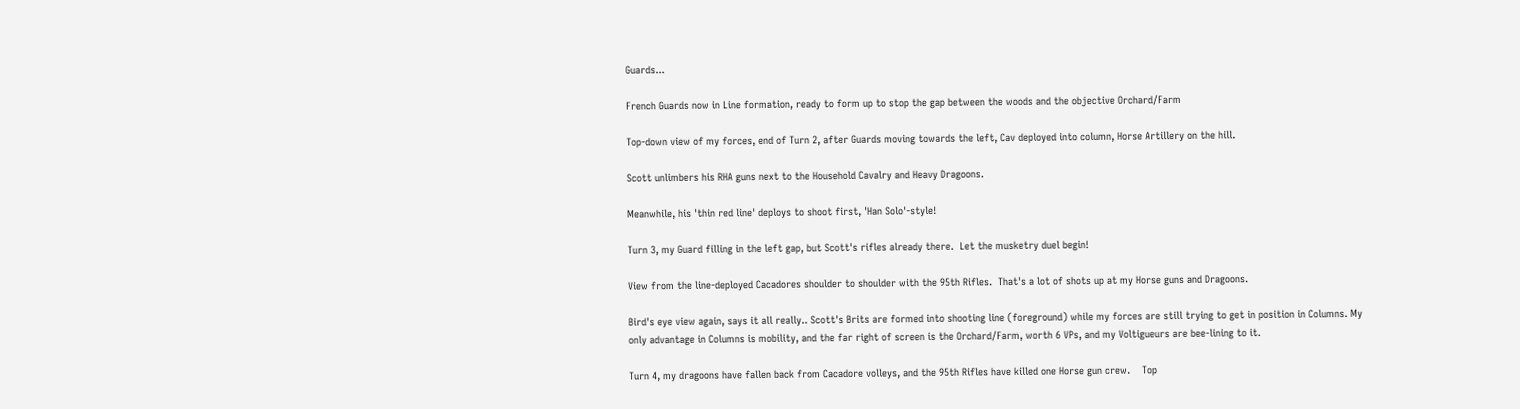Guards...

French Guards now in Line formation, ready to form up to stop the gap between the woods and the objective Orchard/Farm

Top-down view of my forces, end of Turn 2, after Guards moving towards the left, Cav deployed into column, Horse Artillery on the hill.

Scott unlimbers his RHA guns next to the Household Cavalry and Heavy Dragoons.

Meanwhile, his 'thin red line' deploys to shoot first, 'Han Solo'-style!

Turn 3, my Guard filling in the left gap, but Scott's rifles already there.  Let the musketry duel begin!

View from the line-deployed Cacadores shoulder to shoulder with the 95th Rifles.  That's a lot of shots up at my Horse guns and Dragoons.

Bird's eye view again, says it all really.. Scott's Brits are formed into shooting line (foreground) while my forces are still trying to get in position in Columns. My only advantage in Columns is mobility, and the far right of screen is the Orchard/Farm, worth 6 VPs, and my Voltigueurs are bee-lining to it.

Turn 4, my dragoons have fallen back from Cacadore volleys, and the 95th Rifles have killed one Horse gun crew.    Top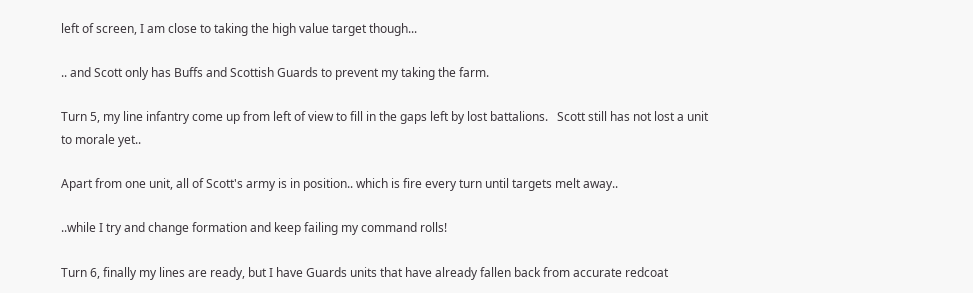left of screen, I am close to taking the high value target though...

.. and Scott only has Buffs and Scottish Guards to prevent my taking the farm.

Turn 5, my line infantry come up from left of view to fill in the gaps left by lost battalions.   Scott still has not lost a unit to morale yet..

Apart from one unit, all of Scott's army is in position.. which is fire every turn until targets melt away..

..while I try and change formation and keep failing my command rolls!

Turn 6, finally my lines are ready, but I have Guards units that have already fallen back from accurate redcoat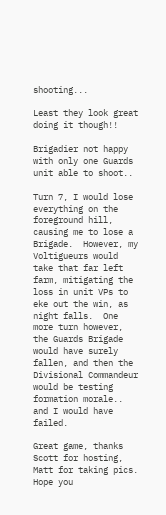shooting...

Least they look great doing it though!!

Brigadier not happy with only one Guards unit able to shoot..

Turn 7, I would lose everything on the foreground hill, causing me to lose a Brigade.  However, my Voltigueurs would take that far left farm, mitigating the loss in unit VPs to eke out the win, as night falls.  One more turn however, the Guards Brigade would have surely fallen, and then the Divisional Commandeur would be testing formation morale.. and I would have failed.

Great game, thanks Scott for hosting, Matt for taking pics.  Hope you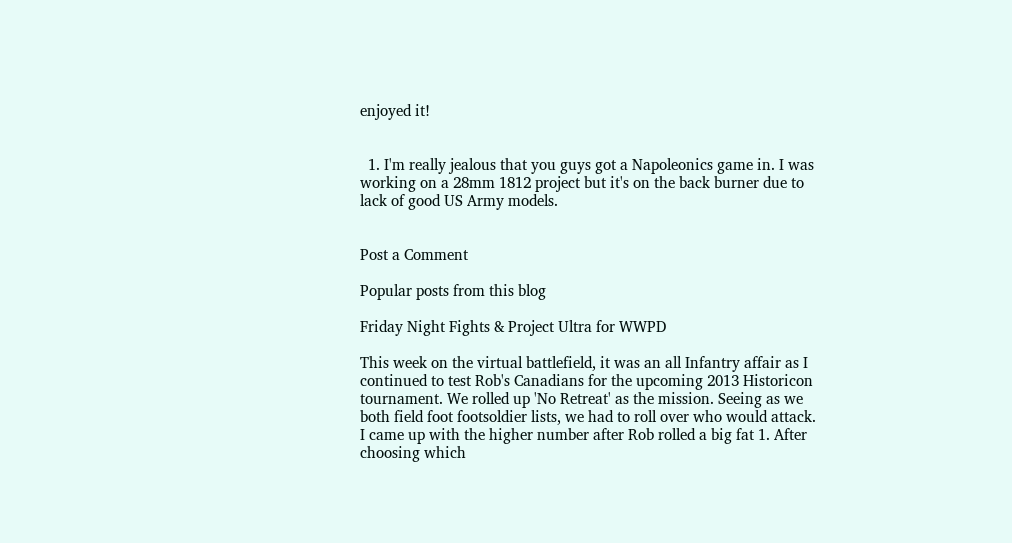enjoyed it!


  1. I'm really jealous that you guys got a Napoleonics game in. I was working on a 28mm 1812 project but it's on the back burner due to lack of good US Army models.


Post a Comment

Popular posts from this blog

Friday Night Fights & Project Ultra for WWPD

This week on the virtual battlefield, it was an all Infantry affair as I continued to test Rob's Canadians for the upcoming 2013 Historicon tournament. We rolled up 'No Retreat' as the mission. Seeing as we both field foot footsoldier lists, we had to roll over who would attack. I came up with the higher number after Rob rolled a big fat 1. After choosing which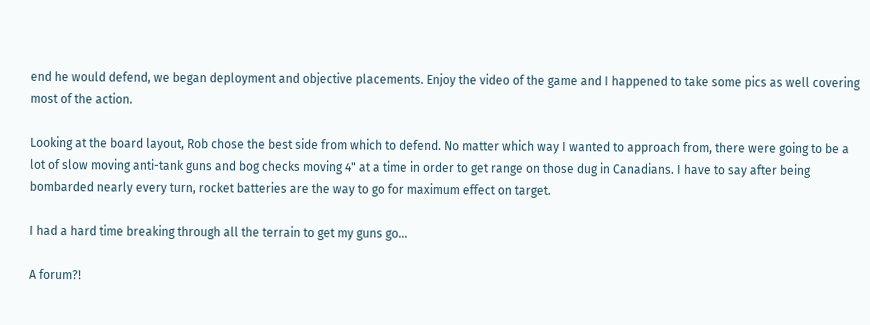end he would defend, we began deployment and objective placements. Enjoy the video of the game and I happened to take some pics as well covering most of the action.

Looking at the board layout, Rob chose the best side from which to defend. No matter which way I wanted to approach from, there were going to be a lot of slow moving anti-tank guns and bog checks moving 4" at a time in order to get range on those dug in Canadians. I have to say after being bombarded nearly every turn, rocket batteries are the way to go for maximum effect on target.

I had a hard time breaking through all the terrain to get my guns go…

A forum?!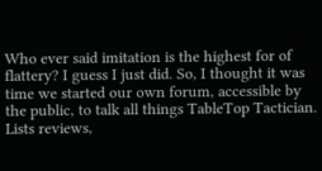Who ever said imitation is the highest for of flattery? I guess I just did. So, I thought it was time we started our own forum, accessible by the public, to talk all things TableTop Tactician. Lists reviews,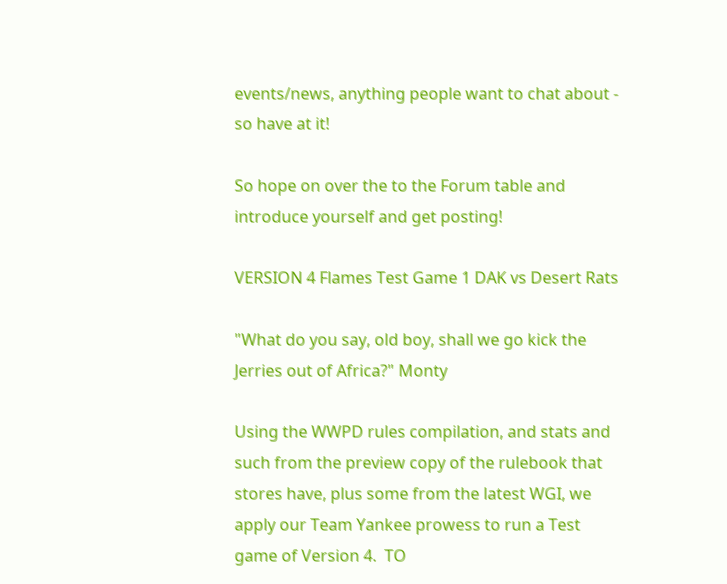events/news, anything people want to chat about - so have at it!

So hope on over the to the Forum table and introduce yourself and get posting!

VERSION 4 Flames Test Game 1 DAK vs Desert Rats

"What do you say, old boy, shall we go kick the Jerries out of Africa?" Monty

Using the WWPD rules compilation, and stats and such from the preview copy of the rulebook that stores have, plus some from the latest WGI, we apply our Team Yankee prowess to run a Test game of Version 4.  TO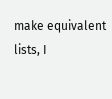make equivalent lists, I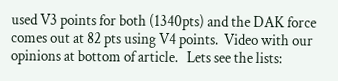used V3 points for both (1340pts) and the DAK force comes out at 82 pts using V4 points.  Video with our opinions at bottom of article.   Lets see the lists: